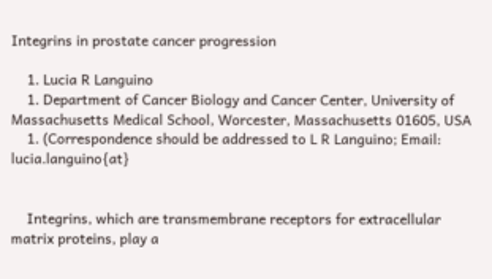Integrins in prostate cancer progression

    1. Lucia R Languino
    1. Department of Cancer Biology and Cancer Center, University of Massachusetts Medical School, Worcester, Massachusetts 01605, USA
    1. (Correspondence should be addressed to L R Languino; Email: lucia.languino{at}


    Integrins, which are transmembrane receptors for extracellular matrix proteins, play a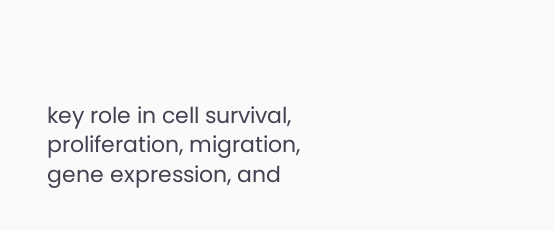key role in cell survival, proliferation, migration, gene expression, and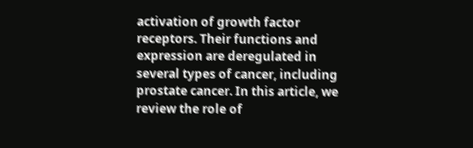activation of growth factor receptors. Their functions and expression are deregulated in several types of cancer, including prostate cancer. In this article, we review the role of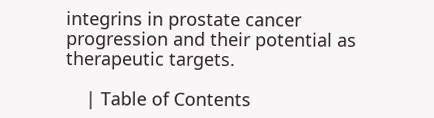integrins in prostate cancer progression and their potential as therapeutic targets.

    | Table of Contents